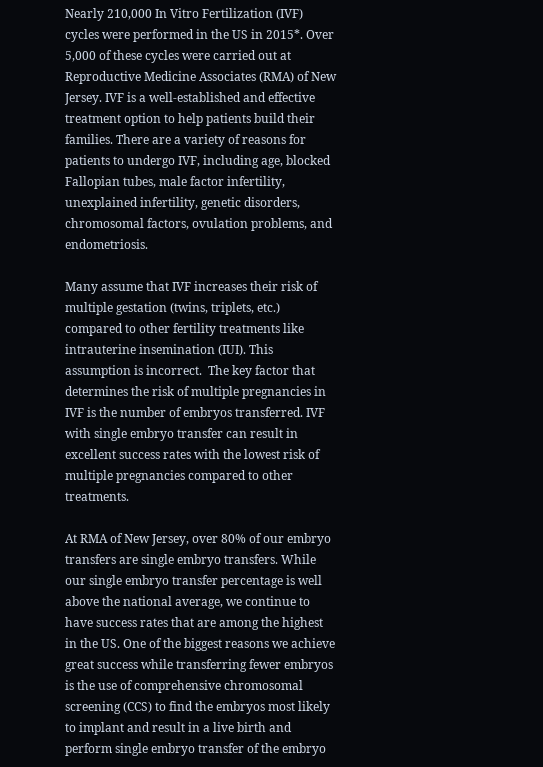Nearly 210,000 In Vitro Fertilization (IVF) cycles were performed in the US in 2015*. Over 5,000 of these cycles were carried out at Reproductive Medicine Associates (RMA) of New Jersey. IVF is a well-established and effective treatment option to help patients build their families. There are a variety of reasons for patients to undergo IVF, including age, blocked Fallopian tubes, male factor infertility, unexplained infertility, genetic disorders, chromosomal factors, ovulation problems, and endometriosis.

Many assume that IVF increases their risk of multiple gestation (twins, triplets, etc.) compared to other fertility treatments like intrauterine insemination (IUI). This assumption is incorrect.  The key factor that determines the risk of multiple pregnancies in IVF is the number of embryos transferred. IVF with single embryo transfer can result in excellent success rates with the lowest risk of multiple pregnancies compared to other treatments.

At RMA of New Jersey, over 80% of our embryo transfers are single embryo transfers. While our single embryo transfer percentage is well above the national average, we continue to have success rates that are among the highest in the US. One of the biggest reasons we achieve great success while transferring fewer embryos is the use of comprehensive chromosomal screening (CCS) to find the embryos most likely to implant and result in a live birth and perform single embryo transfer of the embryo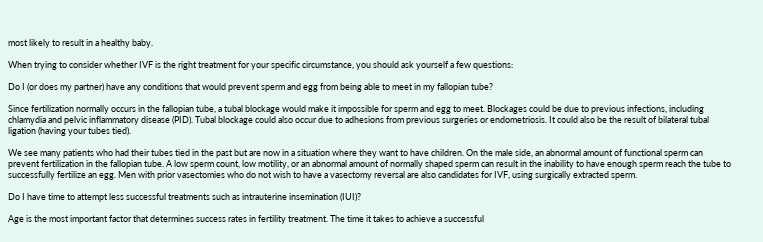most likely to result in a healthy baby.

When trying to consider whether IVF is the right treatment for your specific circumstance, you should ask yourself a few questions:

Do I (or does my partner) have any conditions that would prevent sperm and egg from being able to meet in my fallopian tube?

Since fertilization normally occurs in the fallopian tube, a tubal blockage would make it impossible for sperm and egg to meet. Blockages could be due to previous infections, including chlamydia and pelvic inflammatory disease (PID). Tubal blockage could also occur due to adhesions from previous surgeries or endometriosis. It could also be the result of bilateral tubal ligation (having your tubes tied).

We see many patients who had their tubes tied in the past but are now in a situation where they want to have children. On the male side, an abnormal amount of functional sperm can prevent fertilization in the fallopian tube. A low sperm count, low motility, or an abnormal amount of normally shaped sperm can result in the inability to have enough sperm reach the tube to successfully fertilize an egg. Men with prior vasectomies who do not wish to have a vasectomy reversal are also candidates for IVF, using surgically extracted sperm.

Do I have time to attempt less successful treatments such as intrauterine insemination (IUI)?

Age is the most important factor that determines success rates in fertility treatment. The time it takes to achieve a successful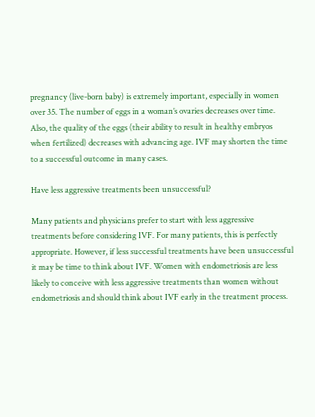pregnancy (live-born baby) is extremely important, especially in women over 35. The number of eggs in a woman’s ovaries decreases over time. Also, the quality of the eggs (their ability to result in healthy embryos when fertilized) decreases with advancing age. IVF may shorten the time to a successful outcome in many cases.

Have less aggressive treatments been unsuccessful?

Many patients and physicians prefer to start with less aggressive treatments before considering IVF. For many patients, this is perfectly appropriate. However, if less successful treatments have been unsuccessful it may be time to think about IVF. Women with endometriosis are less likely to conceive with less aggressive treatments than women without endometriosis and should think about IVF early in the treatment process.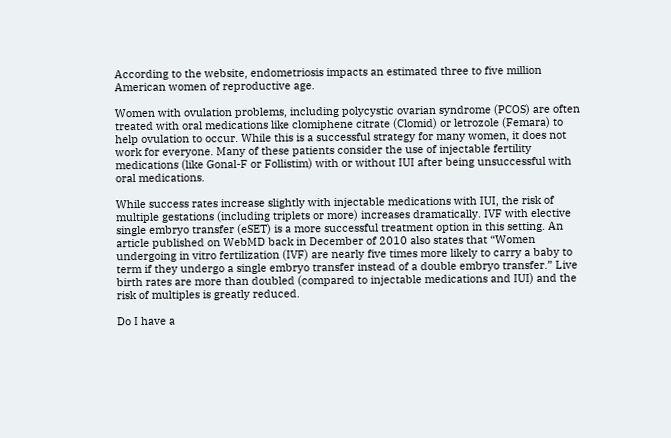According to the website, endometriosis impacts an estimated three to five million American women of reproductive age.

Women with ovulation problems, including polycystic ovarian syndrome (PCOS) are often treated with oral medications like clomiphene citrate (Clomid) or letrozole (Femara) to help ovulation to occur. While this is a successful strategy for many women, it does not work for everyone. Many of these patients consider the use of injectable fertility medications (like Gonal-F or Follistim) with or without IUI after being unsuccessful with oral medications.

While success rates increase slightly with injectable medications with IUI, the risk of multiple gestations (including triplets or more) increases dramatically. IVF with elective single embryo transfer (eSET) is a more successful treatment option in this setting. An article published on WebMD back in December of 2010 also states that “Women undergoing in vitro fertilization (IVF) are nearly five times more likely to carry a baby to term if they undergo a single embryo transfer instead of a double embryo transfer.” Live birth rates are more than doubled (compared to injectable medications and IUI) and the risk of multiples is greatly reduced.

Do I have a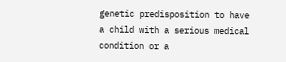genetic predisposition to have a child with a serious medical condition or a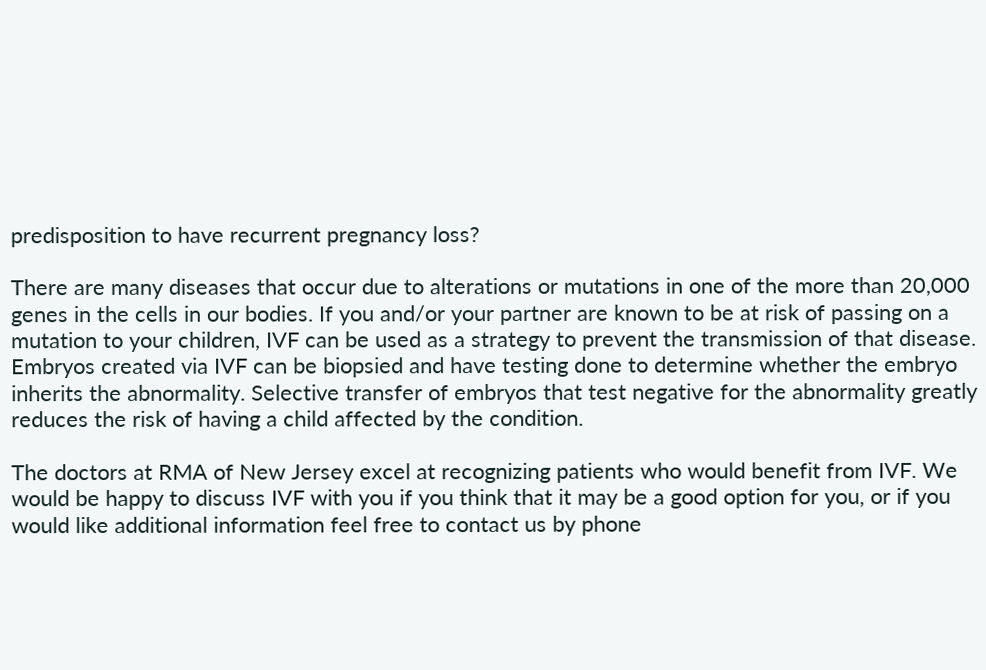predisposition to have recurrent pregnancy loss?

There are many diseases that occur due to alterations or mutations in one of the more than 20,000 genes in the cells in our bodies. If you and/or your partner are known to be at risk of passing on a mutation to your children, IVF can be used as a strategy to prevent the transmission of that disease. Embryos created via IVF can be biopsied and have testing done to determine whether the embryo inherits the abnormality. Selective transfer of embryos that test negative for the abnormality greatly reduces the risk of having a child affected by the condition.

The doctors at RMA of New Jersey excel at recognizing patients who would benefit from IVF. We would be happy to discuss IVF with you if you think that it may be a good option for you, or if you would like additional information feel free to contact us by phone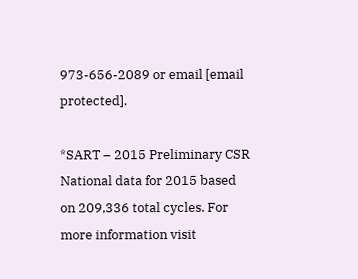973-656-2089 or email [email protected].

*SART – 2015 Preliminary CSR National data for 2015 based on 209,336 total cycles. For more information visit